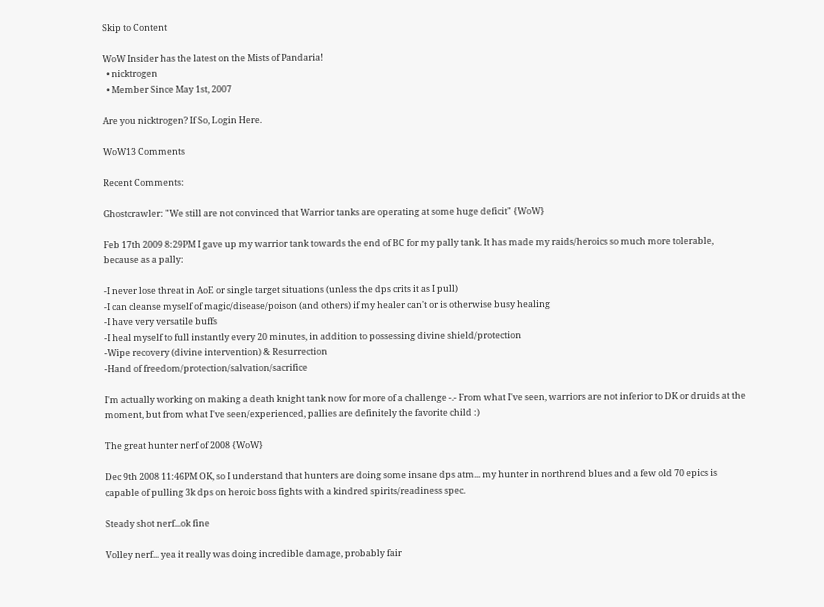Skip to Content

WoW Insider has the latest on the Mists of Pandaria!
  • nicktrogen
  • Member Since May 1st, 2007

Are you nicktrogen? If So, Login Here.

WoW13 Comments

Recent Comments:

Ghostcrawler: "We still are not convinced that Warrior tanks are operating at some huge deficit" {WoW}

Feb 17th 2009 8:29PM I gave up my warrior tank towards the end of BC for my pally tank. It has made my raids/heroics so much more tolerable, because as a pally:

-I never lose threat in AoE or single target situations (unless the dps crits it as I pull)
-I can cleanse myself of magic/disease/poison (and others) if my healer can't or is otherwise busy healing
-I have very versatile buffs
-I heal myself to full instantly every 20 minutes, in addition to possessing divine shield/protection
-Wipe recovery (divine intervention) & Resurrection
-Hand of freedom/protection/salvation/sacrifice

I'm actually working on making a death knight tank now for more of a challenge -.- From what I've seen, warriors are not inferior to DK or druids at the moment, but from what I've seen/experienced, pallies are definitely the favorite child :)

The great hunter nerf of 2008 {WoW}

Dec 9th 2008 11:46PM OK, so I understand that hunters are doing some insane dps atm... my hunter in northrend blues and a few old 70 epics is capable of pulling 3k dps on heroic boss fights with a kindred spirits/readiness spec.

Steady shot nerf...ok fine

Volley nerf... yea it really was doing incredible damage, probably fair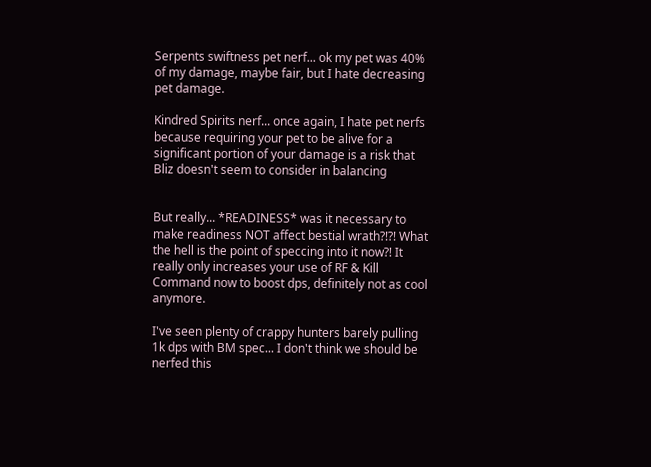Serpents swiftness pet nerf... ok my pet was 40% of my damage, maybe fair, but I hate decreasing pet damage.

Kindred Spirits nerf... once again, I hate pet nerfs because requiring your pet to be alive for a significant portion of your damage is a risk that Bliz doesn't seem to consider in balancing


But really... *READINESS* was it necessary to make readiness NOT affect bestial wrath?!?! What the hell is the point of speccing into it now?! It really only increases your use of RF & Kill Command now to boost dps, definitely not as cool anymore.

I've seen plenty of crappy hunters barely pulling 1k dps with BM spec... I don't think we should be nerfed this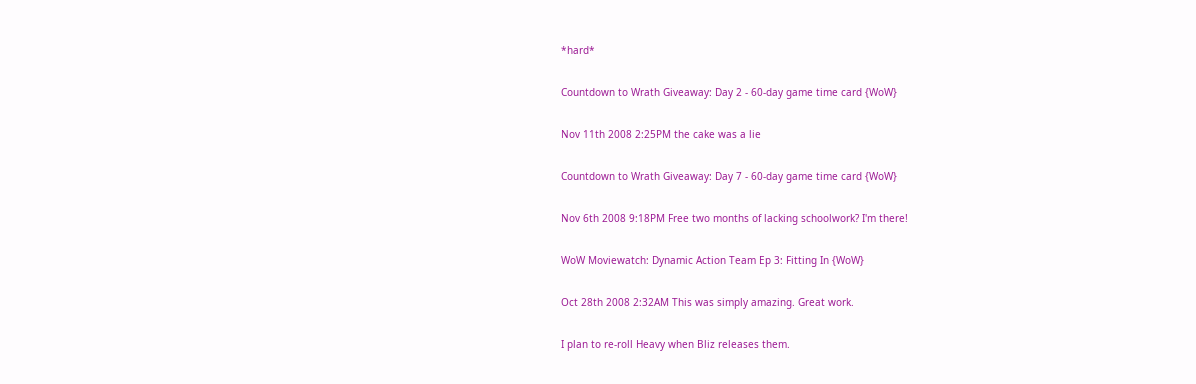*hard*

Countdown to Wrath Giveaway: Day 2 - 60-day game time card {WoW}

Nov 11th 2008 2:25PM the cake was a lie

Countdown to Wrath Giveaway: Day 7 - 60-day game time card {WoW}

Nov 6th 2008 9:18PM Free two months of lacking schoolwork? I'm there!

WoW Moviewatch: Dynamic Action Team Ep 3: Fitting In {WoW}

Oct 28th 2008 2:32AM This was simply amazing. Great work.

I plan to re-roll Heavy when Bliz releases them.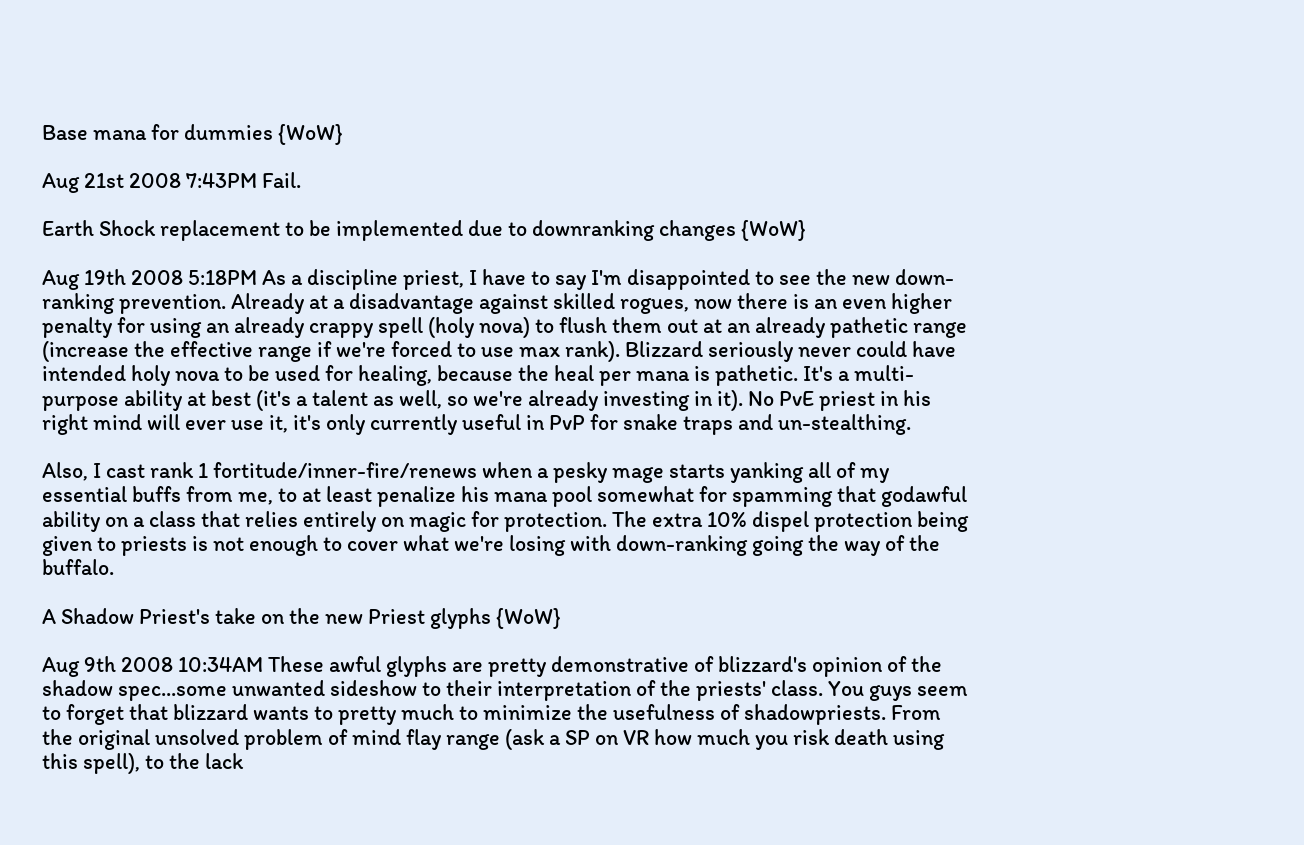Base mana for dummies {WoW}

Aug 21st 2008 7:43PM Fail.

Earth Shock replacement to be implemented due to downranking changes {WoW}

Aug 19th 2008 5:18PM As a discipline priest, I have to say I'm disappointed to see the new down-ranking prevention. Already at a disadvantage against skilled rogues, now there is an even higher penalty for using an already crappy spell (holy nova) to flush them out at an already pathetic range (increase the effective range if we're forced to use max rank). Blizzard seriously never could have intended holy nova to be used for healing, because the heal per mana is pathetic. It's a multi-purpose ability at best (it's a talent as well, so we're already investing in it). No PvE priest in his right mind will ever use it, it's only currently useful in PvP for snake traps and un-stealthing.

Also, I cast rank 1 fortitude/inner-fire/renews when a pesky mage starts yanking all of my essential buffs from me, to at least penalize his mana pool somewhat for spamming that godawful ability on a class that relies entirely on magic for protection. The extra 10% dispel protection being given to priests is not enough to cover what we're losing with down-ranking going the way of the buffalo.

A Shadow Priest's take on the new Priest glyphs {WoW}

Aug 9th 2008 10:34AM These awful glyphs are pretty demonstrative of blizzard's opinion of the shadow spec...some unwanted sideshow to their interpretation of the priests' class. You guys seem to forget that blizzard wants to pretty much to minimize the usefulness of shadowpriests. From the original unsolved problem of mind flay range (ask a SP on VR how much you risk death using this spell), to the lack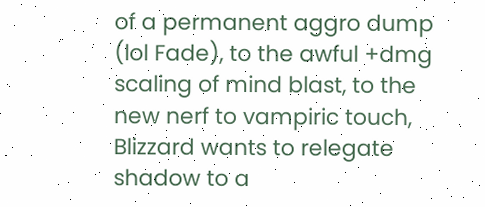of a permanent aggro dump (lol Fade), to the awful +dmg scaling of mind blast, to the new nerf to vampiric touch, Blizzard wants to relegate shadow to a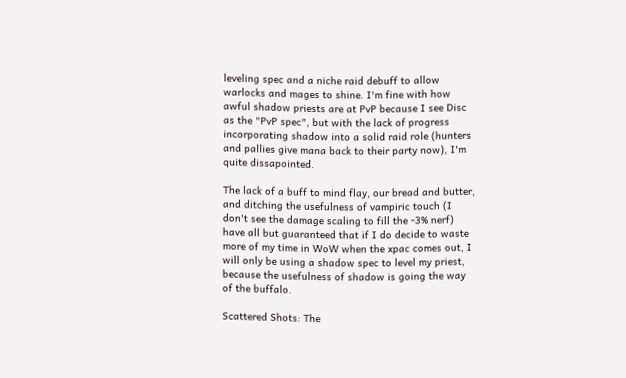leveling spec and a niche raid debuff to allow warlocks and mages to shine. I'm fine with how awful shadow priests are at PvP because I see Disc as the "PvP spec", but with the lack of progress incorporating shadow into a solid raid role (hunters and pallies give mana back to their party now), I'm quite dissapointed.

The lack of a buff to mind flay, our bread and butter, and ditching the usefulness of vampiric touch (I don't see the damage scaling to fill the -3% nerf) have all but guaranteed that if I do decide to waste more of my time in WoW when the xpac comes out, I will only be using a shadow spec to level my priest, because the usefulness of shadow is going the way of the buffalo.

Scattered Shots: The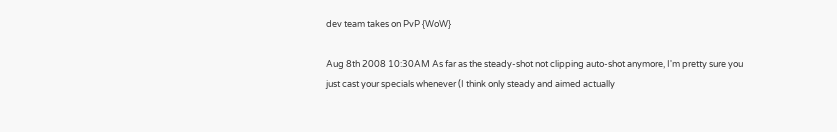dev team takes on PvP {WoW}

Aug 8th 2008 10:30AM As far as the steady-shot not clipping auto-shot anymore, I'm pretty sure you just cast your specials whenever (I think only steady and aimed actually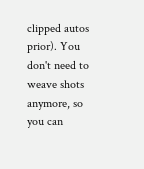clipped autos prior). You don't need to weave shots anymore, so you can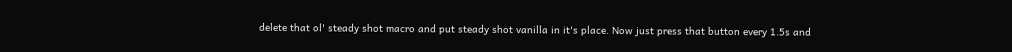delete that ol' steady shot macro and put steady shot vanilla in it's place. Now just press that button every 1.5s and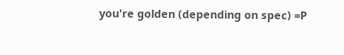you're golden (depending on spec) =P